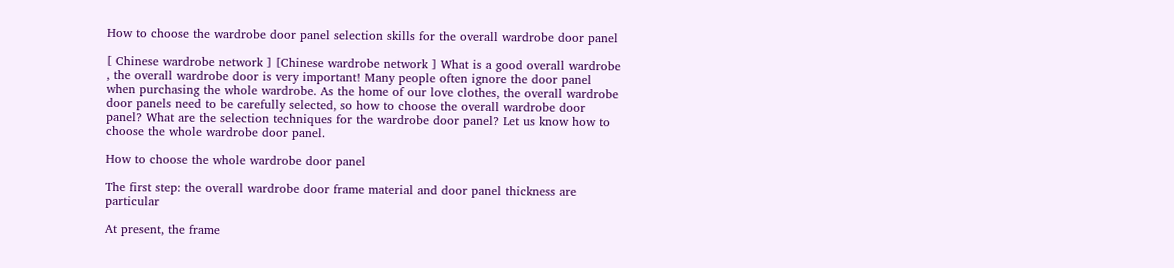How to choose the wardrobe door panel selection skills for the overall wardrobe door panel

[ Chinese wardrobe network ] [Chinese wardrobe network ] What is a good overall wardrobe , the overall wardrobe door is very important! Many people often ignore the door panel when purchasing the whole wardrobe. As the home of our love clothes, the overall wardrobe door panels need to be carefully selected, so how to choose the overall wardrobe door panel? What are the selection techniques for the wardrobe door panel? Let us know how to choose the whole wardrobe door panel.

How to choose the whole wardrobe door panel

The first step: the overall wardrobe door frame material and door panel thickness are particular

At present, the frame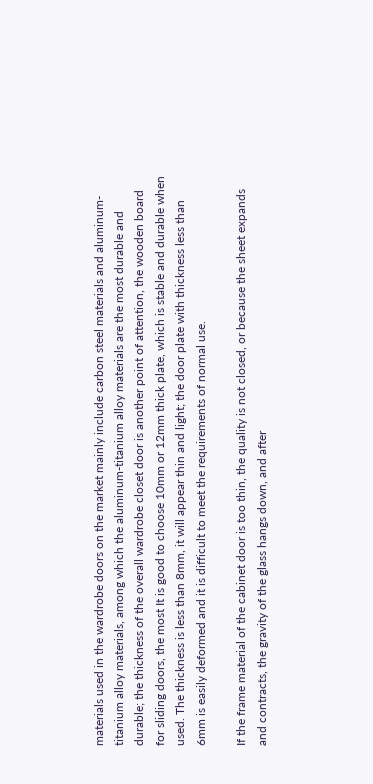materials used in the wardrobe doors on the market mainly include carbon steel materials and aluminum-titanium alloy materials, among which the aluminum-titanium alloy materials are the most durable and durable; the thickness of the overall wardrobe closet door is another point of attention, the wooden board for sliding doors, the most It is good to choose 10mm or 12mm thick plate, which is stable and durable when used. The thickness is less than 8mm, it will appear thin and light; the door plate with thickness less than 6mm is easily deformed and it is difficult to meet the requirements of normal use.

If the frame material of the cabinet door is too thin, the quality is not closed, or because the sheet expands and contracts, the gravity of the glass hangs down, and after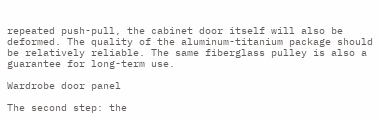repeated push-pull, the cabinet door itself will also be deformed. The quality of the aluminum-titanium package should be relatively reliable. The same fiberglass pulley is also a guarantee for long-term use.

Wardrobe door panel

The second step: the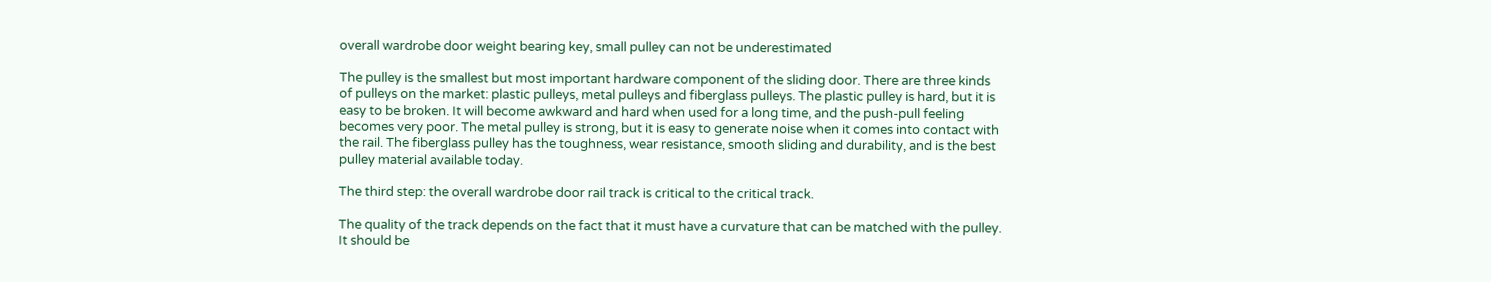overall wardrobe door weight bearing key, small pulley can not be underestimated

The pulley is the smallest but most important hardware component of the sliding door. There are three kinds of pulleys on the market: plastic pulleys, metal pulleys and fiberglass pulleys. The plastic pulley is hard, but it is easy to be broken. It will become awkward and hard when used for a long time, and the push-pull feeling becomes very poor. The metal pulley is strong, but it is easy to generate noise when it comes into contact with the rail. The fiberglass pulley has the toughness, wear resistance, smooth sliding and durability, and is the best pulley material available today.

The third step: the overall wardrobe door rail track is critical to the critical track.

The quality of the track depends on the fact that it must have a curvature that can be matched with the pulley. It should be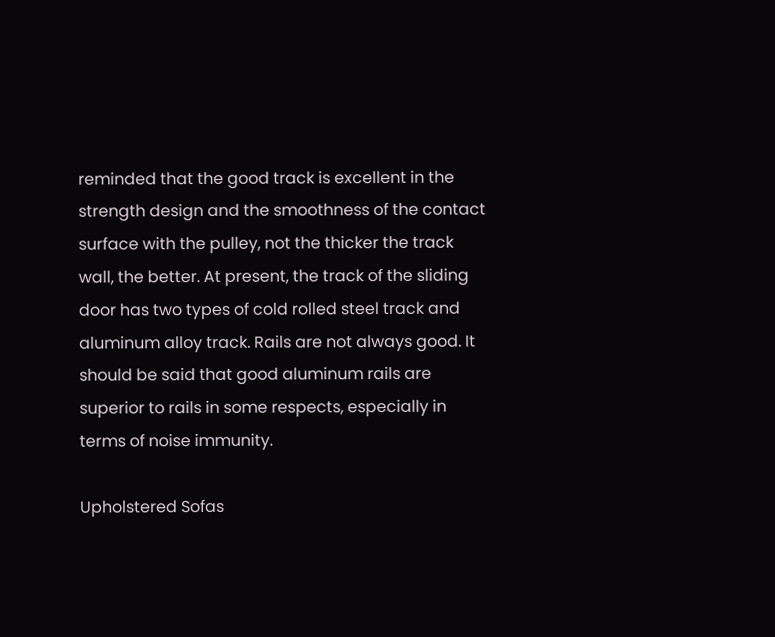reminded that the good track is excellent in the strength design and the smoothness of the contact surface with the pulley, not the thicker the track wall, the better. At present, the track of the sliding door has two types of cold rolled steel track and aluminum alloy track. Rails are not always good. It should be said that good aluminum rails are superior to rails in some respects, especially in terms of noise immunity.

Upholstered Sofas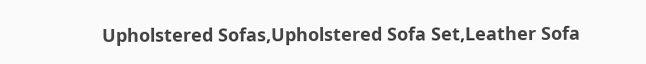Upholstered Sofas,Upholstered Sofa Set,Leather Sofa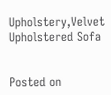Upholstery,Velvet Upholstered Sofa


Posted on